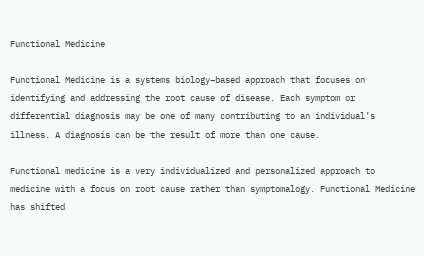Functional Medicine

Functional Medicine is a systems biology–based approach that focuses on identifying and addressing the root cause of disease. Each symptom or differential diagnosis may be one of many contributing to an individual’s illness. A diagnosis can be the result of more than one cause.

Functional medicine is a very individualized and personalized approach to medicine with a focus on root cause rather than symptomalogy. Functional Medicine has shifted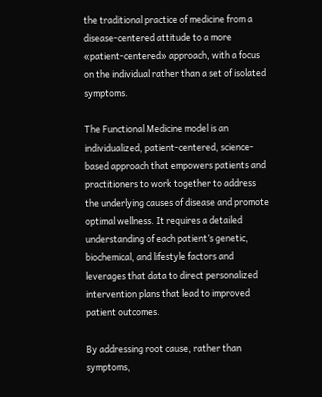the traditional practice of medicine from a disease-centered attitude to a more «patient-centered» approach, with a focus on the individual rather than a set of isolated symptoms.

The Functional Medicine model is an individualized, patient-centered, science-based approach that empowers patients and practitioners to work together to address the underlying causes of disease and promote optimal wellness. It requires a detailed understanding of each patient’s genetic, biochemical, and lifestyle factors and leverages that data to direct personalized intervention plans that lead to improved patient outcomes.

By addressing root cause, rather than symptoms,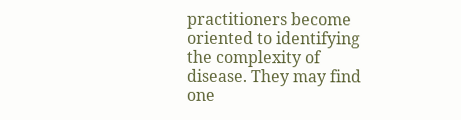practitioners become oriented to identifying the complexity of disease. They may find one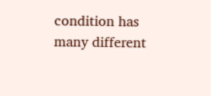condition has many different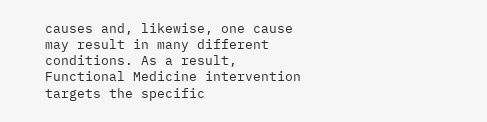causes and, likewise, one cause may result in many different conditions. As a result, Functional Medicine intervention targets the specific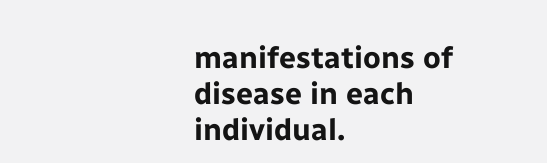manifestations of disease in each individual.